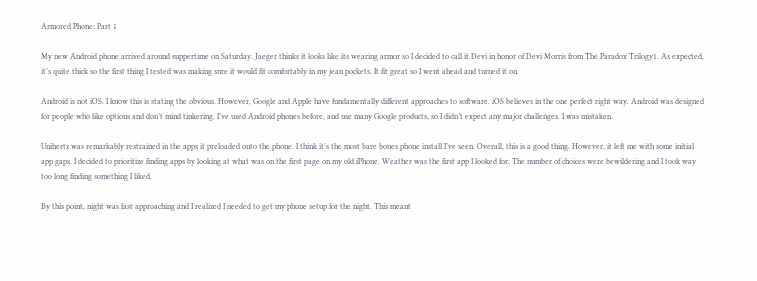Armored Phone: Part 1

My new Android phone arrived around suppertime on Saturday. Jaeger thinks it looks like its wearing armor so I decided to call it Devi in honor of Devi Morris from The Paradox Trilogy1. As expected, it’s quite thick so the first thing I tested was making sure it would fit comfortably in my jean pockets. It fit great so I went ahead and turned it on.

Android is not iOS. I know this is stating the obvious. However, Google and Apple have fundamentally different approaches to software. iOS believes in the one perfect right way. Android was designed for people who like options and don’t mind tinkering. I’ve used Android phones before, and use many Google products, so I didn’t expect any major challenges. I was mistaken.

Unihertz was remarkably restrained in the apps it preloaded onto the phone. I think it’s the most bare bones phone install I’ve seen. Overall, this is a good thing. However, it left me with some initial app gaps. I decided to prioritize finding apps by looking at what was on the first page on my old iPhone. Weather was the first app I looked for. The number of choices were bewildering and I took way too long finding something I liked.

By this point, night was fast approaching and I realized I needed to get my phone setup for the night. This meant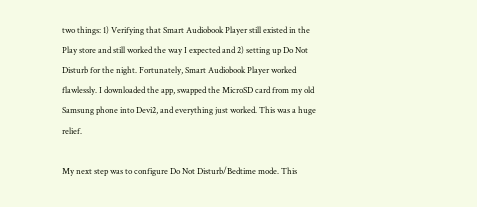two things: 1) Verifying that Smart Audiobook Player still existed in the Play store and still worked the way I expected and 2) setting up Do Not Disturb for the night. Fortunately, Smart Audiobook Player worked flawlessly. I downloaded the app, swapped the MicroSD card from my old Samsung phone into Devi2, and everything just worked. This was a huge relief.

My next step was to configure Do Not Disturb/Bedtime mode. This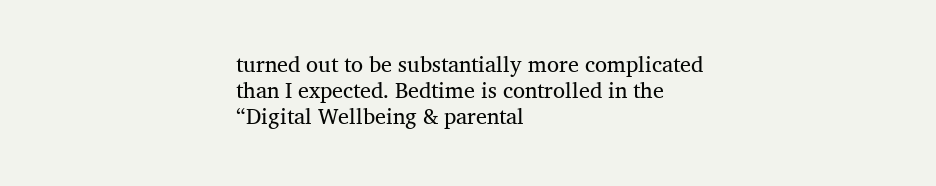turned out to be substantially more complicated than I expected. Bedtime is controlled in the “Digital Wellbeing & parental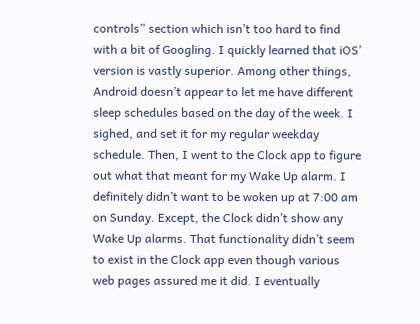controls” section which isn’t too hard to find with a bit of Googling. I quickly learned that iOS’ version is vastly superior. Among other things, Android doesn’t appear to let me have different sleep schedules based on the day of the week. I sighed, and set it for my regular weekday schedule. Then, I went to the Clock app to figure out what that meant for my Wake Up alarm. I definitely didn’t want to be woken up at 7:00 am on Sunday. Except, the Clock didn’t show any Wake Up alarms. That functionality didn’t seem to exist in the Clock app even though various web pages assured me it did. I eventually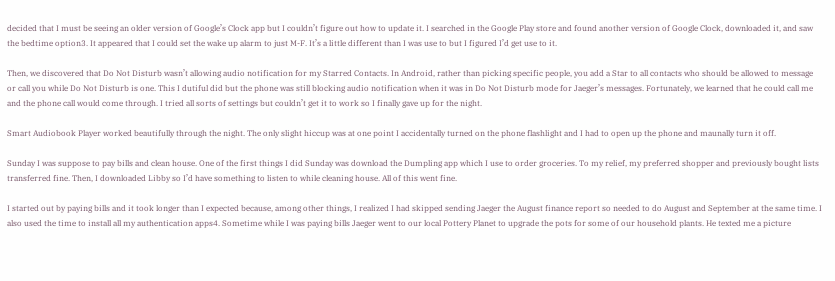decided that I must be seeing an older version of Google’s Clock app but I couldn’t figure out how to update it. I searched in the Google Play store and found another version of Google Clock, downloaded it, and saw the bedtime option3. It appeared that I could set the wake up alarm to just M-F. It’s a little different than I was use to but I figured I’d get use to it.

Then, we discovered that Do Not Disturb wasn’t allowing audio notification for my Starred Contacts. In Android, rather than picking specific people, you add a Star to all contacts who should be allowed to message or call you while Do Not Disturb is one. This I dutiful did but the phone was still blocking audio notification when it was in Do Not Disturb mode for Jaeger’s messages. Fortunately, we learned that he could call me and the phone call would come through. I tried all sorts of settings but couldn’t get it to work so I finally gave up for the night.

Smart Audiobook Player worked beautifully through the night. The only slight hiccup was at one point I accidentally turned on the phone flashlight and I had to open up the phone and maunally turn it off.

Sunday I was suppose to pay bills and clean house. One of the first things I did Sunday was download the Dumpling app which I use to order groceries. To my relief, my preferred shopper and previously bought lists transferred fine. Then, I downloaded Libby so I’d have something to listen to while cleaning house. All of this went fine.

I started out by paying bills and it took longer than I expected because, among other things, I realized I had skipped sending Jaeger the August finance report so needed to do August and September at the same time. I also used the time to install all my authentication apps4. Sometime while I was paying bills Jaeger went to our local Pottery Planet to upgrade the pots for some of our household plants. He texted me a picture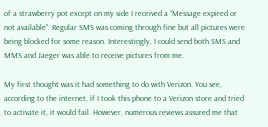of a strawberry pot except on my side I received a “Message expired or not available”. Regular SMS was coming through fine but all pictures were being blocked for some reason. Interestingly, I could send both SMS and MMS and Jaeger was able to receive pictures from me.

My first thought was it had something to do with Verizon. You see, according to the internet, if I took this phone to a Verizon store and tried to activate it, it would fail. However, numerous reviews assured me that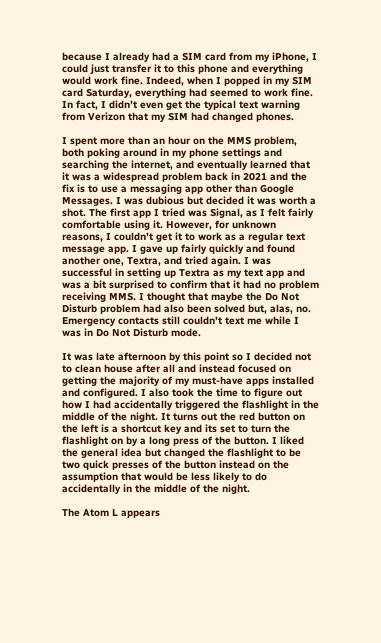because I already had a SIM card from my iPhone, I could just transfer it to this phone and everything would work fine. Indeed, when I popped in my SIM card Saturday, everything had seemed to work fine. In fact, I didn’t even get the typical text warning from Verizon that my SIM had changed phones.

I spent more than an hour on the MMS problem, both poking around in my phone settings and searching the internet, and eventually learned that it was a widespread problem back in 2021 and the fix is to use a messaging app other than Google Messages. I was dubious but decided it was worth a shot. The first app I tried was Signal, as I felt fairly comfortable using it. However, for unknown reasons, I couldn’t get it to work as a regular text message app. I gave up fairly quickly and found another one, Textra, and tried again. I was successful in setting up Textra as my text app and was a bit surprised to confirm that it had no problem receiving MMS. I thought that maybe the Do Not Disturb problem had also been solved but, alas, no. Emergency contacts still couldn’t text me while I was in Do Not Disturb mode.

It was late afternoon by this point so I decided not to clean house after all and instead focused on getting the majority of my must-have apps installed and configured. I also took the time to figure out how I had accidentally triggered the flashlight in the middle of the night. It turns out the red button on the left is a shortcut key and its set to turn the flashlight on by a long press of the button. I liked the general idea but changed the flashlight to be two quick presses of the button instead on the assumption that would be less likely to do accidentally in the middle of the night.

The Atom L appears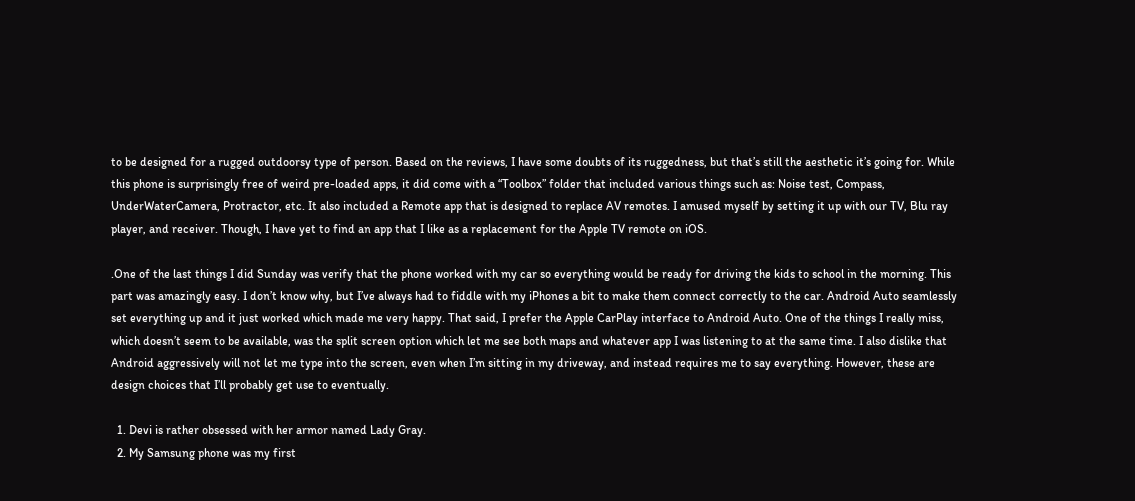to be designed for a rugged outdoorsy type of person. Based on the reviews, I have some doubts of its ruggedness, but that’s still the aesthetic it’s going for. While this phone is surprisingly free of weird pre-loaded apps, it did come with a “Toolbox” folder that included various things such as: Noise test, Compass, UnderWaterCamera, Protractor, etc. It also included a Remote app that is designed to replace AV remotes. I amused myself by setting it up with our TV, Blu ray player, and receiver. Though, I have yet to find an app that I like as a replacement for the Apple TV remote on iOS.

.One of the last things I did Sunday was verify that the phone worked with my car so everything would be ready for driving the kids to school in the morning. This part was amazingly easy. I don’t know why, but I’ve always had to fiddle with my iPhones a bit to make them connect correctly to the car. Android Auto seamlessly set everything up and it just worked which made me very happy. That said, I prefer the Apple CarPlay interface to Android Auto. One of the things I really miss, which doesn’t seem to be available, was the split screen option which let me see both maps and whatever app I was listening to at the same time. I also dislike that Android aggressively will not let me type into the screen, even when I’m sitting in my driveway, and instead requires me to say everything. However, these are design choices that I’ll probably get use to eventually.

  1. Devi is rather obsessed with her armor named Lady Gray.
  2. My Samsung phone was my first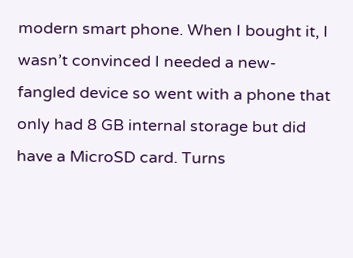modern smart phone. When I bought it, I wasn’t convinced I needed a new-fangled device so went with a phone that only had 8 GB internal storage but did have a MicroSD card. Turns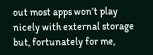out most apps won’t play nicely with external storage but, fortunately for me,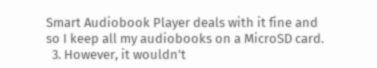Smart Audiobook Player deals with it fine and so I keep all my audiobooks on a MicroSD card.
  3. However, it wouldn’t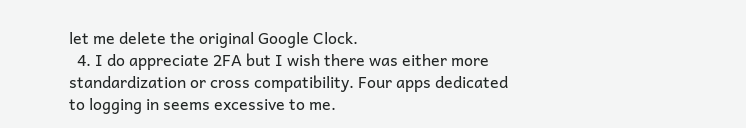let me delete the original Google Clock.
  4. I do appreciate 2FA but I wish there was either more standardization or cross compatibility. Four apps dedicated to logging in seems excessive to me.